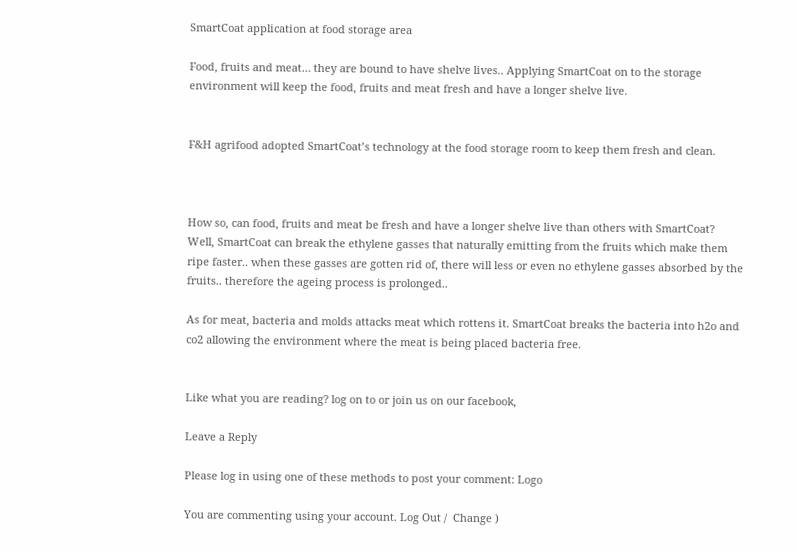SmartCoat application at food storage area

Food, fruits and meat… they are bound to have shelve lives.. Applying SmartCoat on to the storage environment will keep the food, fruits and meat fresh and have a longer shelve live.


F&H agrifood adopted SmartCoat’s technology at the food storage room to keep them fresh and clean.



How so, can food, fruits and meat be fresh and have a longer shelve live than others with SmartCoat?
Well, SmartCoat can break the ethylene gasses that naturally emitting from the fruits which make them ripe faster.. when these gasses are gotten rid of, there will less or even no ethylene gasses absorbed by the fruits.. therefore the ageing process is prolonged..

As for meat, bacteria and molds attacks meat which rottens it. SmartCoat breaks the bacteria into h2o and co2 allowing the environment where the meat is being placed bacteria free.


Like what you are reading? log on to or join us on our facebook,

Leave a Reply

Please log in using one of these methods to post your comment: Logo

You are commenting using your account. Log Out /  Change )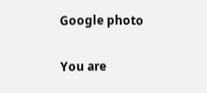Google photo

You are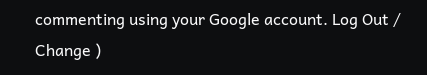commenting using your Google account. Log Out /  Change )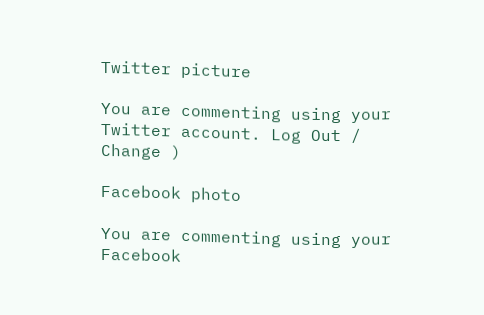Twitter picture

You are commenting using your Twitter account. Log Out /  Change )

Facebook photo

You are commenting using your Facebook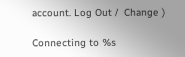account. Log Out /  Change )

Connecting to %s